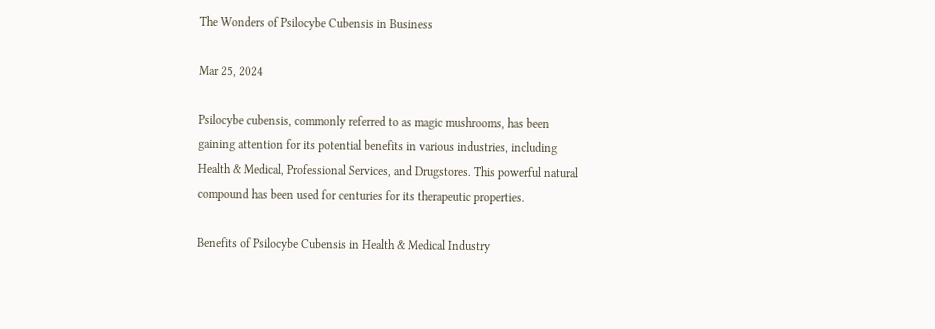The Wonders of Psilocybe Cubensis in Business

Mar 25, 2024

Psilocybe cubensis, commonly referred to as magic mushrooms, has been gaining attention for its potential benefits in various industries, including Health & Medical, Professional Services, and Drugstores. This powerful natural compound has been used for centuries for its therapeutic properties.

Benefits of Psilocybe Cubensis in Health & Medical Industry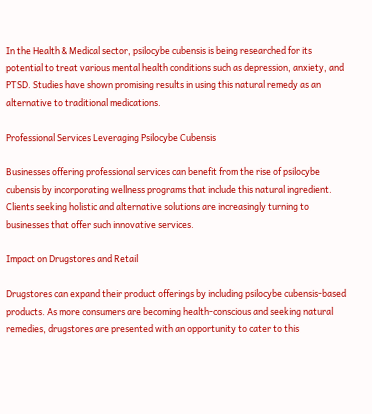In the Health & Medical sector, psilocybe cubensis is being researched for its potential to treat various mental health conditions such as depression, anxiety, and PTSD. Studies have shown promising results in using this natural remedy as an alternative to traditional medications.

Professional Services Leveraging Psilocybe Cubensis

Businesses offering professional services can benefit from the rise of psilocybe cubensis by incorporating wellness programs that include this natural ingredient. Clients seeking holistic and alternative solutions are increasingly turning to businesses that offer such innovative services.

Impact on Drugstores and Retail

Drugstores can expand their product offerings by including psilocybe cubensis-based products. As more consumers are becoming health-conscious and seeking natural remedies, drugstores are presented with an opportunity to cater to this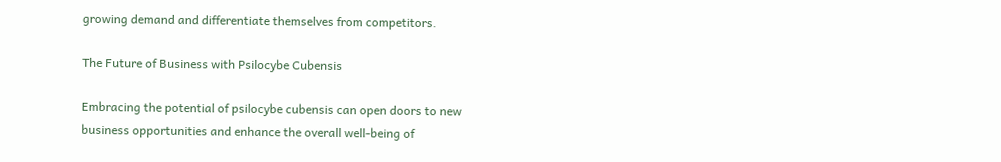growing demand and differentiate themselves from competitors.

The Future of Business with Psilocybe Cubensis

Embracing the potential of psilocybe cubensis can open doors to new business opportunities and enhance the overall well-being of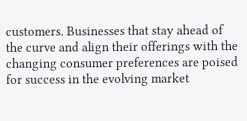customers. Businesses that stay ahead of the curve and align their offerings with the changing consumer preferences are poised for success in the evolving market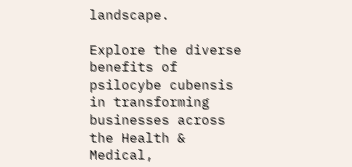landscape.

Explore the diverse benefits of psilocybe cubensis in transforming businesses across the Health & Medical,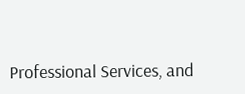Professional Services, and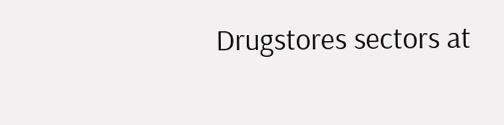Drugstores sectors at